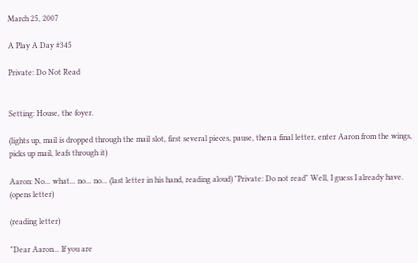March 25, 2007

A Play A Day #345

Private: Do Not Read


Setting: House, the foyer.

(lights up, mail is dropped through the mail slot, first several pieces, pause, then a final letter, enter Aaron from the wings, picks up mail, leafs through it)

Aaron: No... what... no... no... (last letter in his hand, reading aloud) "Private: Do not read" Well, I guess I already have. (opens letter)

(reading letter)

"Dear Aaron... If you are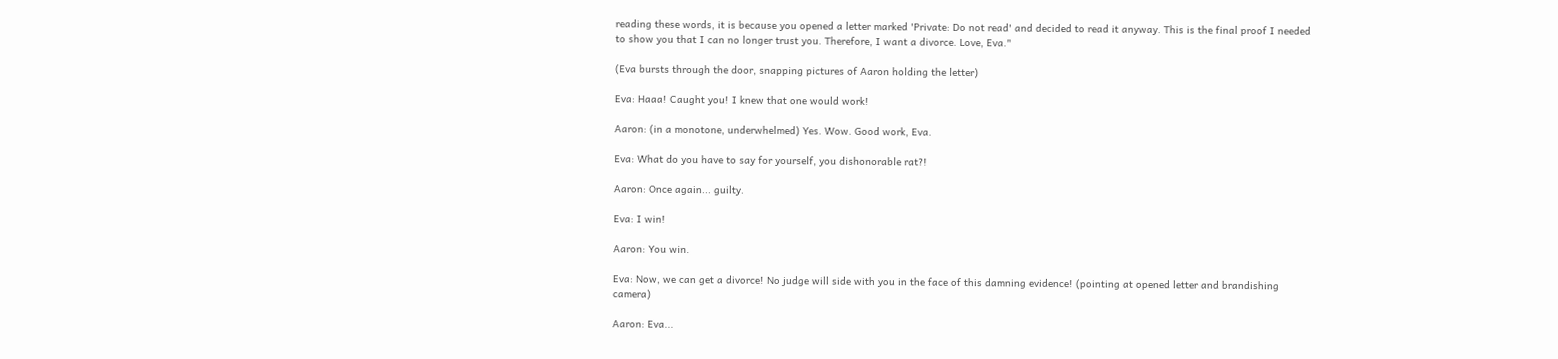reading these words, it is because you opened a letter marked 'Private: Do not read' and decided to read it anyway. This is the final proof I needed to show you that I can no longer trust you. Therefore, I want a divorce. Love, Eva."

(Eva bursts through the door, snapping pictures of Aaron holding the letter)

Eva: Haaa! Caught you! I knew that one would work!

Aaron: (in a monotone, underwhelmed) Yes. Wow. Good work, Eva.

Eva: What do you have to say for yourself, you dishonorable rat?!

Aaron: Once again... guilty.

Eva: I win!

Aaron: You win.

Eva: Now, we can get a divorce! No judge will side with you in the face of this damning evidence! (pointing at opened letter and brandishing camera)

Aaron: Eva...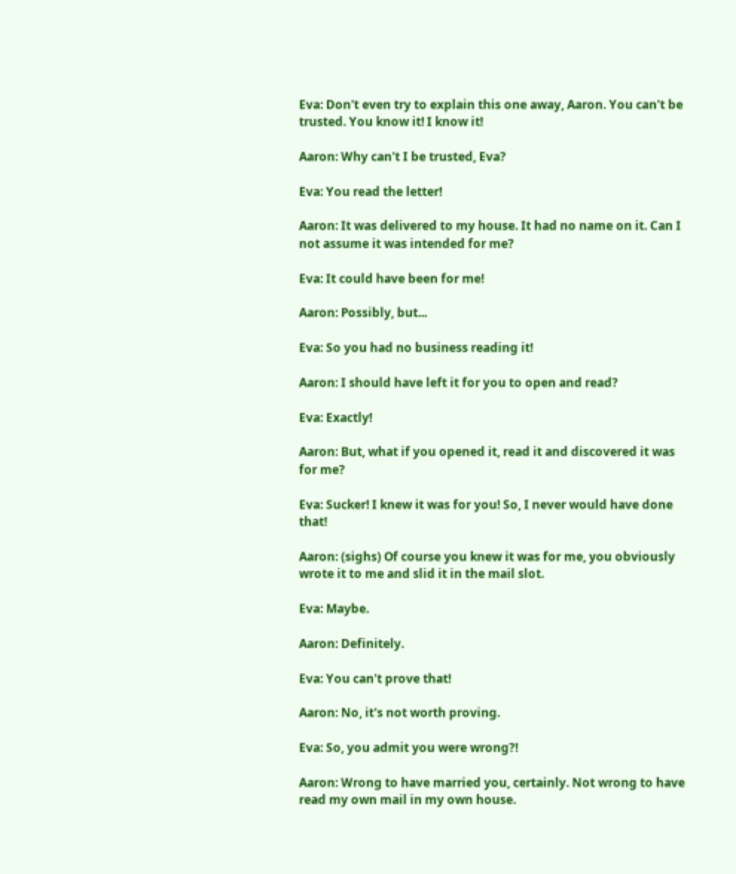Eva: Don't even try to explain this one away, Aaron. You can't be trusted. You know it! I know it!

Aaron: Why can't I be trusted, Eva?

Eva: You read the letter!

Aaron: It was delivered to my house. It had no name on it. Can I not assume it was intended for me?

Eva: It could have been for me!

Aaron: Possibly, but...

Eva: So you had no business reading it!

Aaron: I should have left it for you to open and read?

Eva: Exactly!

Aaron: But, what if you opened it, read it and discovered it was for me?

Eva: Sucker! I knew it was for you! So, I never would have done that!

Aaron: (sighs) Of course you knew it was for me, you obviously wrote it to me and slid it in the mail slot.

Eva: Maybe.

Aaron: Definitely.

Eva: You can't prove that!

Aaron: No, it's not worth proving.

Eva: So, you admit you were wrong?!

Aaron: Wrong to have married you, certainly. Not wrong to have read my own mail in my own house.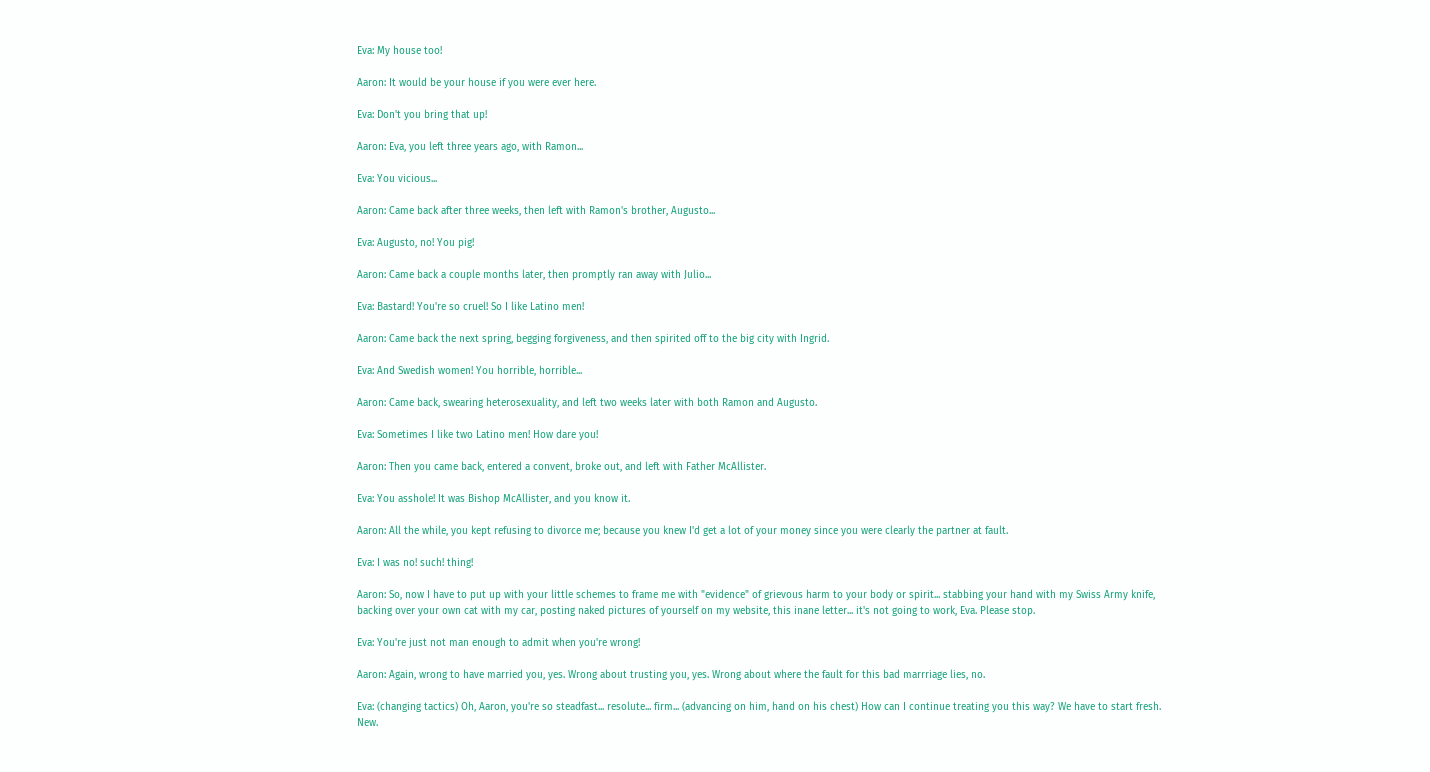Eva: My house too!

Aaron: It would be your house if you were ever here.

Eva: Don't you bring that up!

Aaron: Eva, you left three years ago, with Ramon...

Eva: You vicious...

Aaron: Came back after three weeks, then left with Ramon's brother, Augusto...

Eva: Augusto, no! You pig!

Aaron: Came back a couple months later, then promptly ran away with Julio...

Eva: Bastard! You're so cruel! So I like Latino men!

Aaron: Came back the next spring, begging forgiveness, and then spirited off to the big city with Ingrid.

Eva: And Swedish women! You horrible, horrible...

Aaron: Came back, swearing heterosexuality, and left two weeks later with both Ramon and Augusto.

Eva: Sometimes I like two Latino men! How dare you!

Aaron: Then you came back, entered a convent, broke out, and left with Father McAllister.

Eva: You asshole! It was Bishop McAllister, and you know it.

Aaron: All the while, you kept refusing to divorce me; because you knew I'd get a lot of your money since you were clearly the partner at fault.

Eva: I was no! such! thing!

Aaron: So, now I have to put up with your little schemes to frame me with "evidence" of grievous harm to your body or spirit... stabbing your hand with my Swiss Army knife, backing over your own cat with my car, posting naked pictures of yourself on my website, this inane letter... it's not going to work, Eva. Please stop.

Eva: You're just not man enough to admit when you're wrong!

Aaron: Again, wrong to have married you, yes. Wrong about trusting you, yes. Wrong about where the fault for this bad marrriage lies, no.

Eva: (changing tactics) Oh, Aaron, you're so steadfast... resolute... firm... (advancing on him, hand on his chest) How can I continue treating you this way? We have to start fresh. New.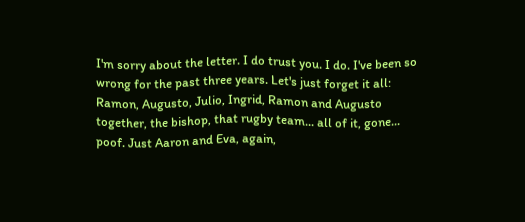I'm sorry about the letter. I do trust you. I do. I've been so wrong for the past three years. Let's just forget it all: Ramon, Augusto, Julio, Ingrid, Ramon and Augusto together, the bishop, that rugby team... all of it, gone... poof. Just Aaron and Eva, again,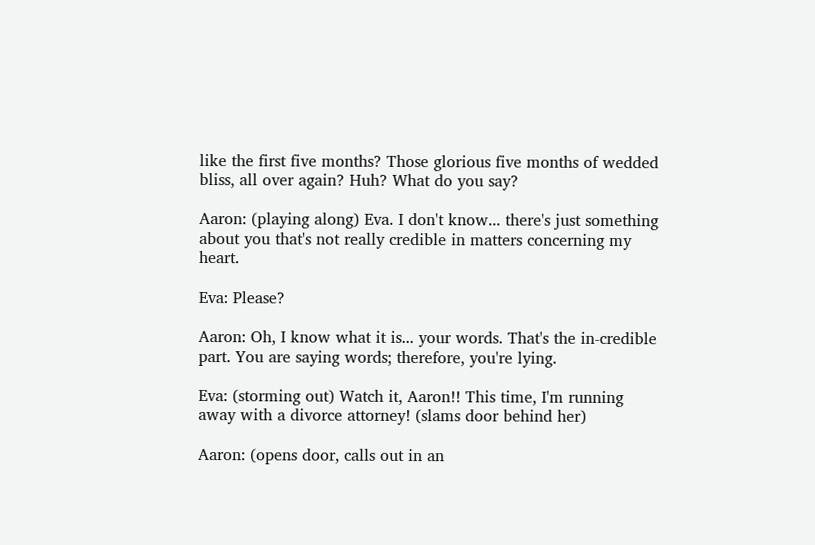like the first five months? Those glorious five months of wedded bliss, all over again? Huh? What do you say?

Aaron: (playing along) Eva. I don't know... there's just something about you that's not really credible in matters concerning my heart.

Eva: Please?

Aaron: Oh, I know what it is... your words. That's the in-credible part. You are saying words; therefore, you're lying.

Eva: (storming out) Watch it, Aaron!! This time, I'm running away with a divorce attorney! (slams door behind her)

Aaron: (opens door, calls out in an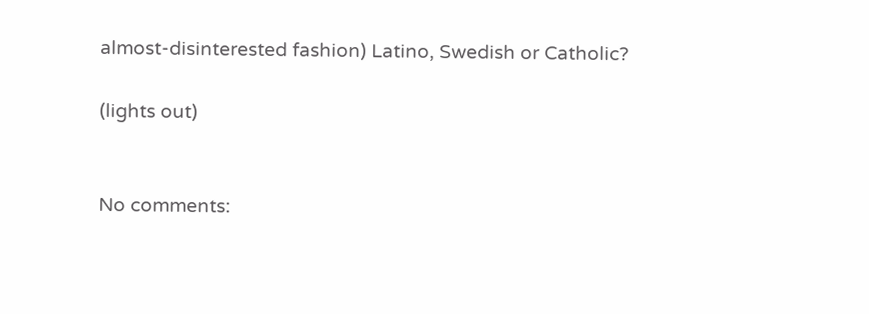almost-disinterested fashion) Latino, Swedish or Catholic?

(lights out)


No comments: